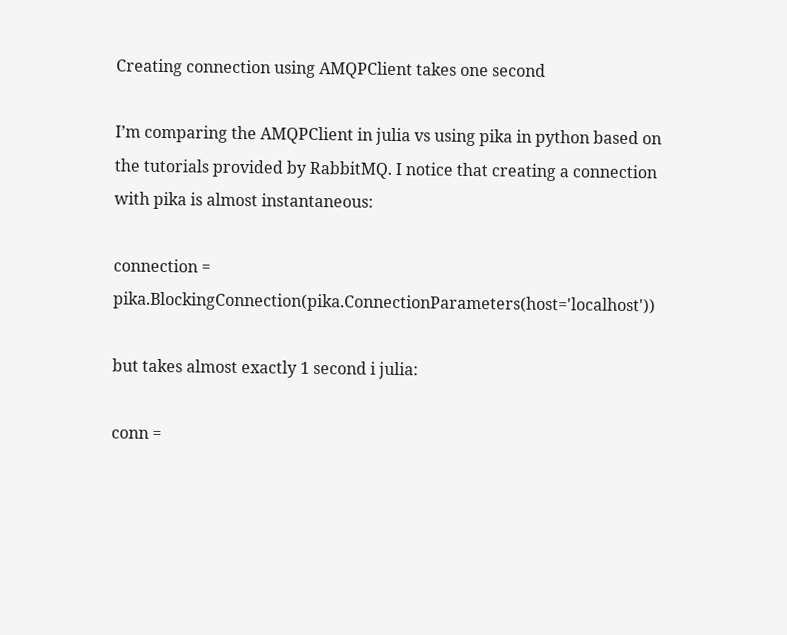Creating connection using AMQPClient takes one second

I’m comparing the AMQPClient in julia vs using pika in python based on the tutorials provided by RabbitMQ. I notice that creating a connection with pika is almost instantaneous:

connection = pika.BlockingConnection(pika.ConnectionParameters(host='localhost'))

but takes almost exactly 1 second i julia:

conn =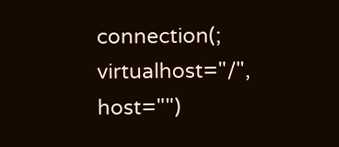connection(; virtualhost="/", host="")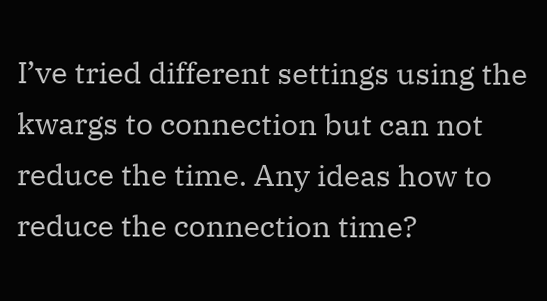I’ve tried different settings using the kwargs to connection but can not reduce the time. Any ideas how to reduce the connection time?